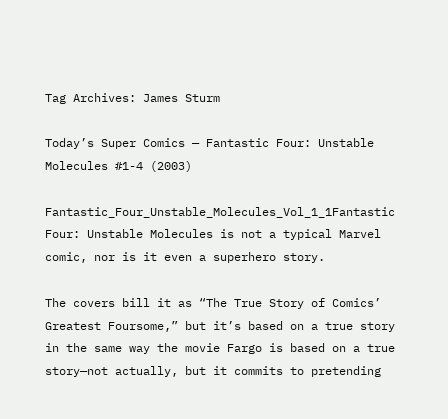Tag Archives: James Sturm

Today’s Super Comics — Fantastic Four: Unstable Molecules #1-4 (2003)

Fantastic_Four_Unstable_Molecules_Vol_1_1Fantastic Four: Unstable Molecules is not a typical Marvel comic, nor is it even a superhero story.

The covers bill it as “The True Story of Comics’ Greatest Foursome,” but it’s based on a true story in the same way the movie Fargo is based on a true story—not actually, but it commits to pretending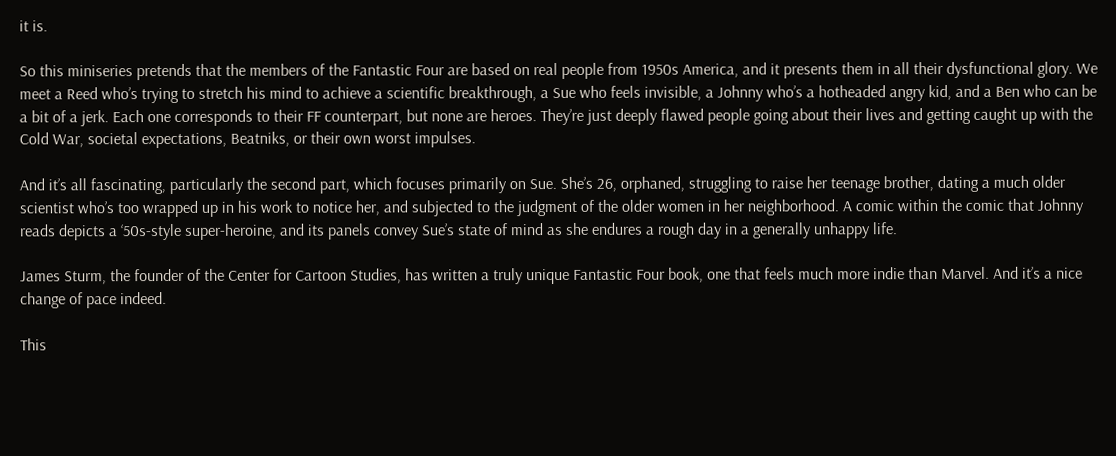it is.

So this miniseries pretends that the members of the Fantastic Four are based on real people from 1950s America, and it presents them in all their dysfunctional glory. We meet a Reed who’s trying to stretch his mind to achieve a scientific breakthrough, a Sue who feels invisible, a Johnny who’s a hotheaded angry kid, and a Ben who can be a bit of a jerk. Each one corresponds to their FF counterpart, but none are heroes. They’re just deeply flawed people going about their lives and getting caught up with the Cold War, societal expectations, Beatniks, or their own worst impulses.

And it’s all fascinating, particularly the second part, which focuses primarily on Sue. She’s 26, orphaned, struggling to raise her teenage brother, dating a much older scientist who’s too wrapped up in his work to notice her, and subjected to the judgment of the older women in her neighborhood. A comic within the comic that Johnny reads depicts a ‘50s-style super-heroine, and its panels convey Sue’s state of mind as she endures a rough day in a generally unhappy life.

James Sturm, the founder of the Center for Cartoon Studies, has written a truly unique Fantastic Four book, one that feels much more indie than Marvel. And it’s a nice change of pace indeed.

This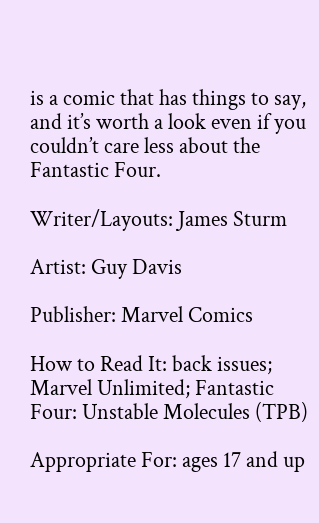is a comic that has things to say, and it’s worth a look even if you couldn’t care less about the Fantastic Four.

Writer/Layouts: James Sturm

Artist: Guy Davis

Publisher: Marvel Comics

How to Read It: back issues; Marvel Unlimited; Fantastic Four: Unstable Molecules (TPB)

Appropriate For: ages 17 and up